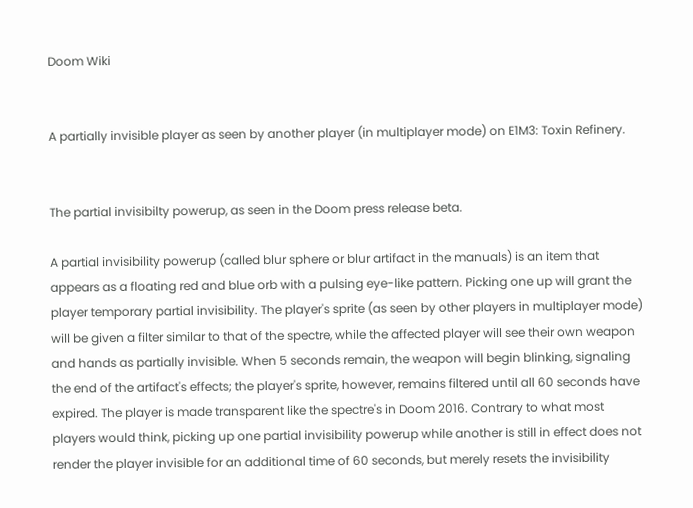Doom Wiki


A partially invisible player as seen by another player (in multiplayer mode) on E1M3: Toxin Refinery.


The partial invisibilty powerup, as seen in the Doom press release beta.

A partial invisibility powerup (called blur sphere or blur artifact in the manuals) is an item that appears as a floating red and blue orb with a pulsing eye-like pattern. Picking one up will grant the player temporary partial invisibility. The player's sprite (as seen by other players in multiplayer mode) will be given a filter similar to that of the spectre, while the affected player will see their own weapon and hands as partially invisible. When 5 seconds remain, the weapon will begin blinking, signaling the end of the artifact's effects; the player's sprite, however, remains filtered until all 60 seconds have expired. The player is made transparent like the spectre's in Doom 2016. Contrary to what most players would think, picking up one partial invisibility powerup while another is still in effect does not render the player invisible for an additional time of 60 seconds, but merely resets the invisibility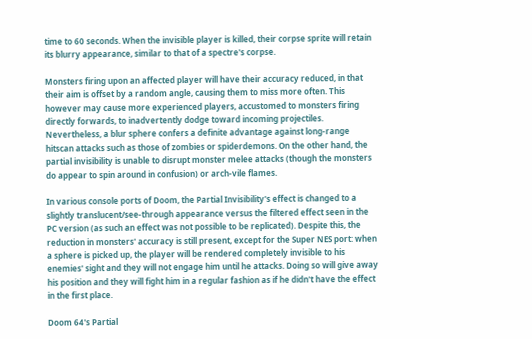time to 60 seconds. When the invisible player is killed, their corpse sprite will retain its blurry appearance, similar to that of a spectre's corpse.

Monsters firing upon an affected player will have their accuracy reduced, in that their aim is offset by a random angle, causing them to miss more often. This however may cause more experienced players, accustomed to monsters firing directly forwards, to inadvertently dodge toward incoming projectiles. Nevertheless, a blur sphere confers a definite advantage against long-range hitscan attacks such as those of zombies or spiderdemons. On the other hand, the partial invisibility is unable to disrupt monster melee attacks (though the monsters do appear to spin around in confusion) or arch-vile flames.

In various console ports of Doom, the Partial Invisibility's effect is changed to a slightly translucent/see-through appearance versus the filtered effect seen in the PC version (as such an effect was not possible to be replicated). Despite this, the reduction in monsters' accuracy is still present, except for the Super NES port: when a sphere is picked up, the player will be rendered completely invisible to his enemies' sight and they will not engage him until he attacks. Doing so will give away his position and they will fight him in a regular fashion as if he didn't have the effect in the first place.

Doom 64's Partial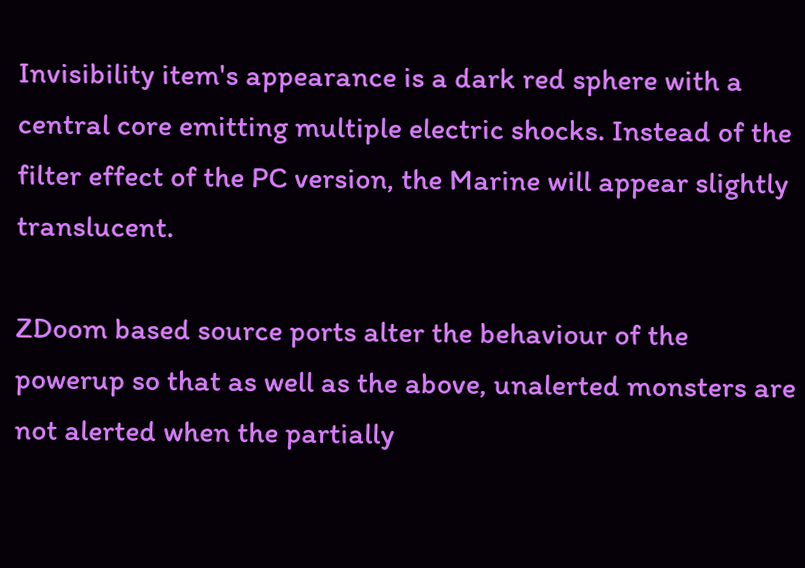Invisibility item's appearance is a dark red sphere with a central core emitting multiple electric shocks. Instead of the filter effect of the PC version, the Marine will appear slightly translucent.

ZDoom based source ports alter the behaviour of the powerup so that as well as the above, unalerted monsters are not alerted when the partially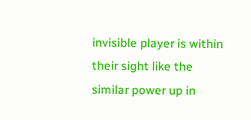invisible player is within their sight like the similar power up in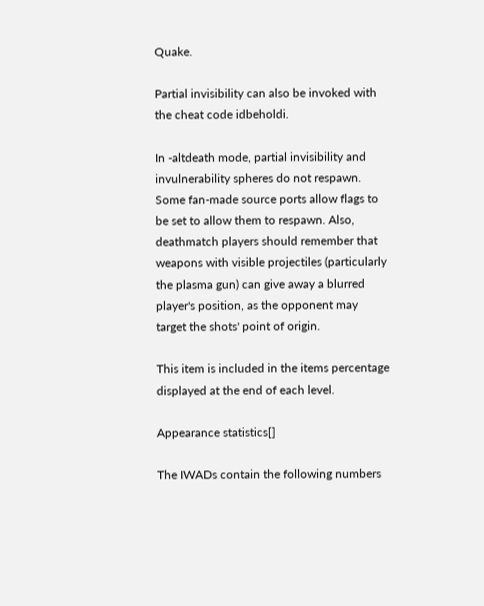Quake.

Partial invisibility can also be invoked with the cheat code idbeholdi.

In -altdeath mode, partial invisibility and invulnerability spheres do not respawn. Some fan-made source ports allow flags to be set to allow them to respawn. Also, deathmatch players should remember that weapons with visible projectiles (particularly the plasma gun) can give away a blurred player's position, as the opponent may target the shots' point of origin.

This item is included in the items percentage displayed at the end of each level.

Appearance statistics[]

The IWADs contain the following numbers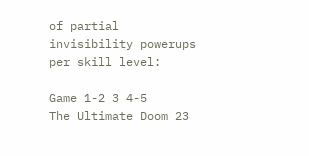of partial invisibility powerups per skill level:

Game 1-2 3 4-5
The Ultimate Doom 23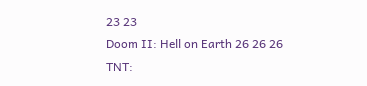23 23
Doom II: Hell on Earth 26 26 26
TNT: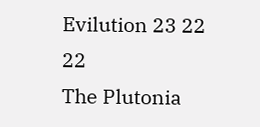Evilution 23 22 22
The Plutonia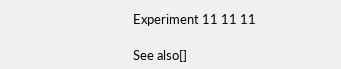Experiment 11 11 11

See also[]